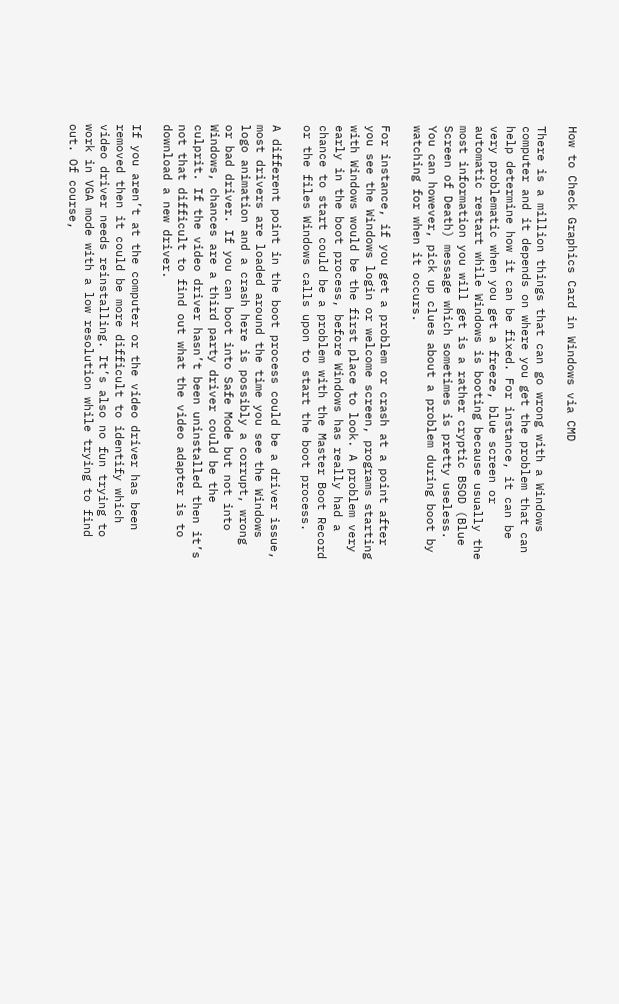How to Check Graphics Card in Windows via CMD

There is a million things that can go wrong with a Windows computer and it depends on where you get the problem that can help determine how it can be fixed. For instance, it can be very problematic when you get a freeze, blue screen or automatic restart while Windows is booting because usually the most information you will get is a rather cryptic BSOD (Blue Screen of Death) message which sometimes is pretty useless. You can however, pick up clues about a problem during boot by watching for when it occurs.

For instance, if you get a problem or crash at a point after you see the Windows login or welcome screen, programs starting with Windows would be the first place to look. A problem very early in the boot process, before Windows has really had a chance to start could be a problem with the Master Boot Record or the files Windows calls upon to start the boot process.

A different point in the boot process could be a driver issue, most drivers are loaded around the time you see the Windows logo animation and a crash here is possibly a corrupt, wrong or bad driver. If you can boot into Safe Mode but not into Windows, chances are a third party driver could be the culprit. If the video driver hasn’t been uninstalled then it’s not that difficult to find out what the video adapter is to download a new driver.

If you aren’t at the computer or the video driver has been removed then it could be more difficult to identify which video driver needs reinstalling. It’s also no fun trying to work in VGA mode with a low resolution while trying to find out. Of course,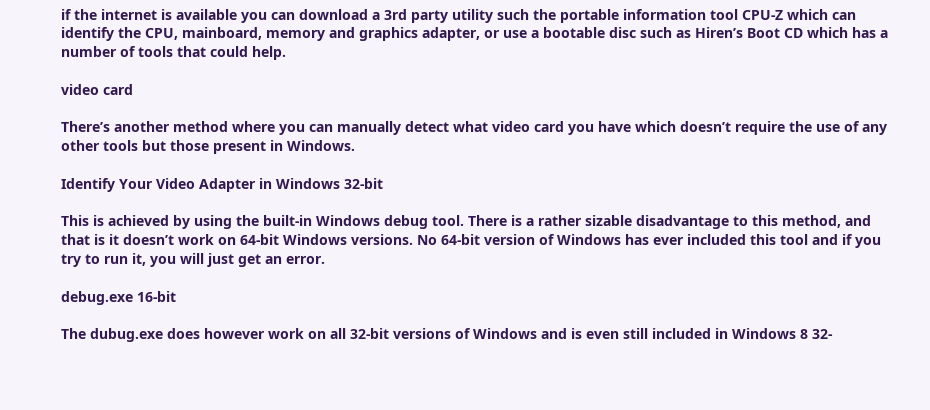if the internet is available you can download a 3rd party utility such the portable information tool CPU-Z which can identify the CPU, mainboard, memory and graphics adapter, or use a bootable disc such as Hiren’s Boot CD which has a number of tools that could help.

video card

There’s another method where you can manually detect what video card you have which doesn’t require the use of any other tools but those present in Windows.

Identify Your Video Adapter in Windows 32-bit

This is achieved by using the built-in Windows debug tool. There is a rather sizable disadvantage to this method, and that is it doesn’t work on 64-bit Windows versions. No 64-bit version of Windows has ever included this tool and if you try to run it, you will just get an error.

debug.exe 16-bit

The dubug.exe does however work on all 32-bit versions of Windows and is even still included in Windows 8 32-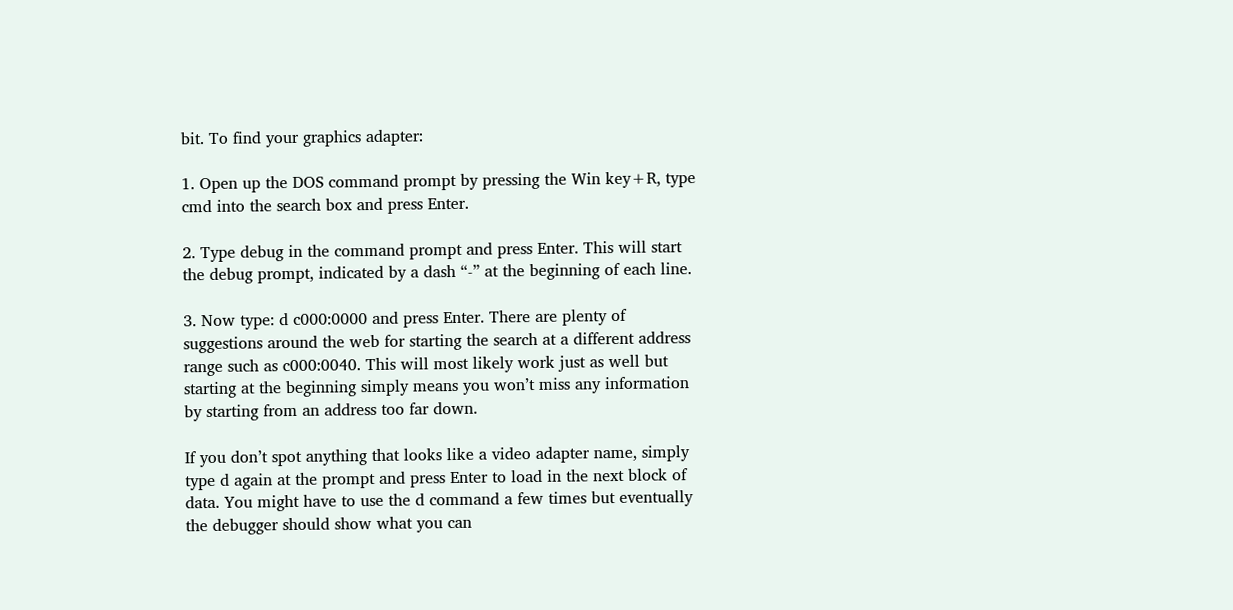bit. To find your graphics adapter:

1. Open up the DOS command prompt by pressing the Win key+R, type cmd into the search box and press Enter.

2. Type debug in the command prompt and press Enter. This will start the debug prompt, indicated by a dash “-” at the beginning of each line.

3. Now type: d c000:0000 and press Enter. There are plenty of suggestions around the web for starting the search at a different address range such as c000:0040. This will most likely work just as well but starting at the beginning simply means you won’t miss any information by starting from an address too far down.

If you don’t spot anything that looks like a video adapter name, simply type d again at the prompt and press Enter to load in the next block of data. You might have to use the d command a few times but eventually the debugger should show what you can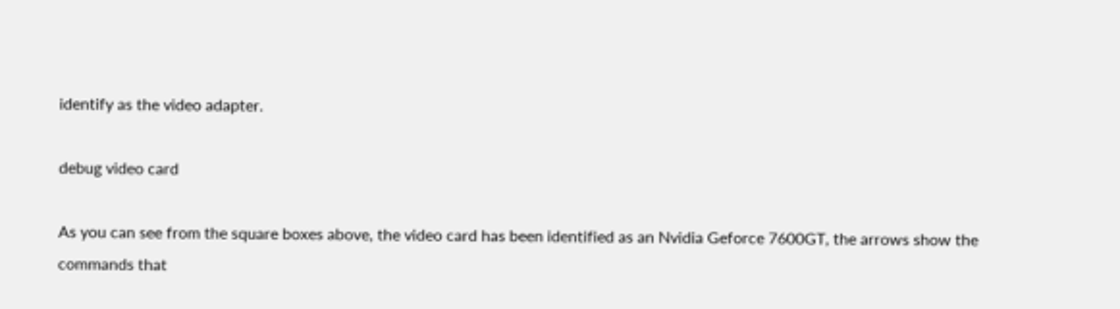identify as the video adapter.

debug video card

As you can see from the square boxes above, the video card has been identified as an Nvidia Geforce 7600GT, the arrows show the commands that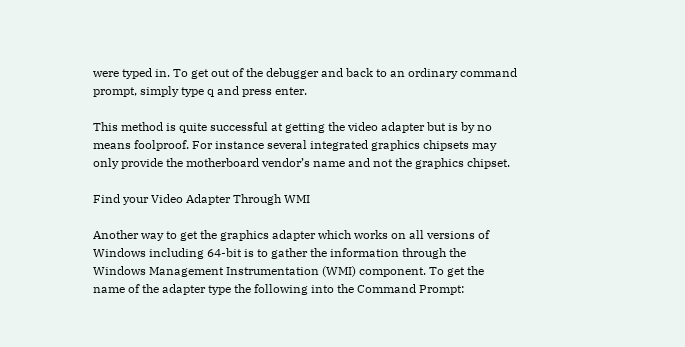were typed in. To get out of the debugger and back to an ordinary command prompt, simply type q and press enter.

This method is quite successful at getting the video adapter but is by no means foolproof. For instance several integrated graphics chipsets may only provide the motherboard vendor’s name and not the graphics chipset.

Find your Video Adapter Through WMI

Another way to get the graphics adapter which works on all versions of Windows including 64-bit is to gather the information through the Windows Management Instrumentation (WMI) component. To get the name of the adapter type the following into the Command Prompt: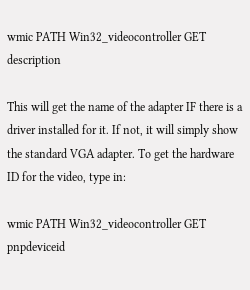wmic PATH Win32_videocontroller GET description

This will get the name of the adapter IF there is a driver installed for it. If not, it will simply show the standard VGA adapter. To get the hardware ID for the video, type in:

wmic PATH Win32_videocontroller GET pnpdeviceid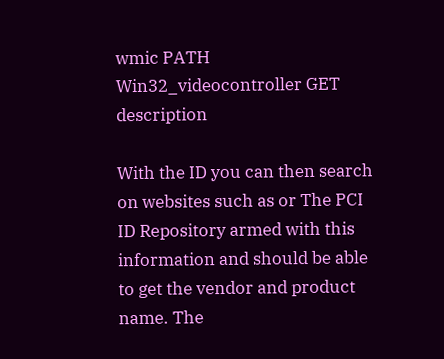wmic PATH Win32_videocontroller GET description

With the ID you can then search on websites such as or The PCI ID Repository armed with this information and should be able to get the vendor and product name. The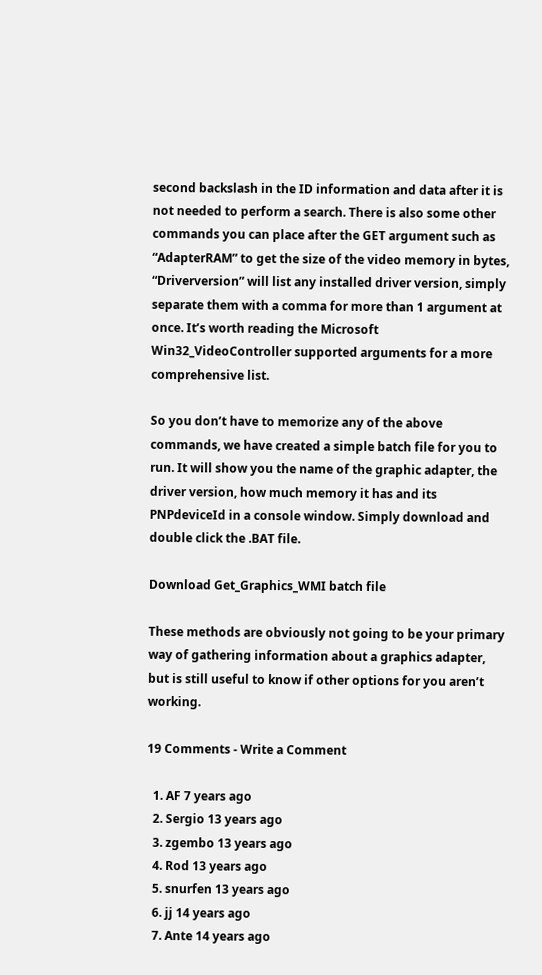second backslash in the ID information and data after it is not needed to perform a search. There is also some other commands you can place after the GET argument such as “AdapterRAM” to get the size of the video memory in bytes, “Driverversion” will list any installed driver version, simply separate them with a comma for more than 1 argument at once. It’s worth reading the Microsoft Win32_VideoController supported arguments for a more comprehensive list.

So you don’t have to memorize any of the above commands, we have created a simple batch file for you to run. It will show you the name of the graphic adapter, the driver version, how much memory it has and its PNPdeviceId in a console window. Simply download and double click the .BAT file.

Download Get_Graphics_WMI batch file

These methods are obviously not going to be your primary way of gathering information about a graphics adapter, but is still useful to know if other options for you aren’t working.

19 Comments - Write a Comment

  1. AF 7 years ago
  2. Sergio 13 years ago
  3. zgembo 13 years ago
  4. Rod 13 years ago
  5. snurfen 13 years ago
  6. jj 14 years ago
  7. Ante 14 years ago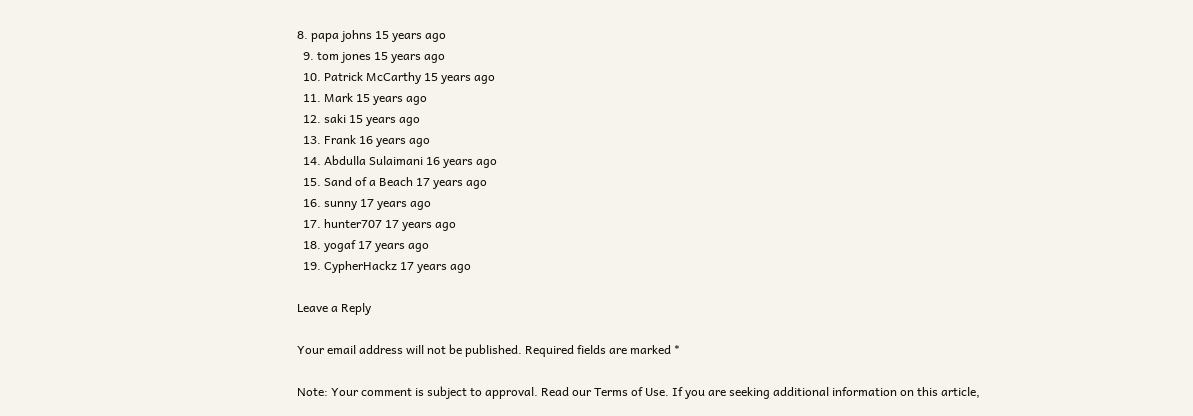8. papa johns 15 years ago
  9. tom jones 15 years ago
  10. Patrick McCarthy 15 years ago
  11. Mark 15 years ago
  12. saki 15 years ago
  13. Frank 16 years ago
  14. Abdulla Sulaimani 16 years ago
  15. Sand of a Beach 17 years ago
  16. sunny 17 years ago
  17. hunter707 17 years ago
  18. yogaf 17 years ago
  19. CypherHackz 17 years ago

Leave a Reply

Your email address will not be published. Required fields are marked *

Note: Your comment is subject to approval. Read our Terms of Use. If you are seeking additional information on this article,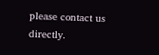please contact us directly.